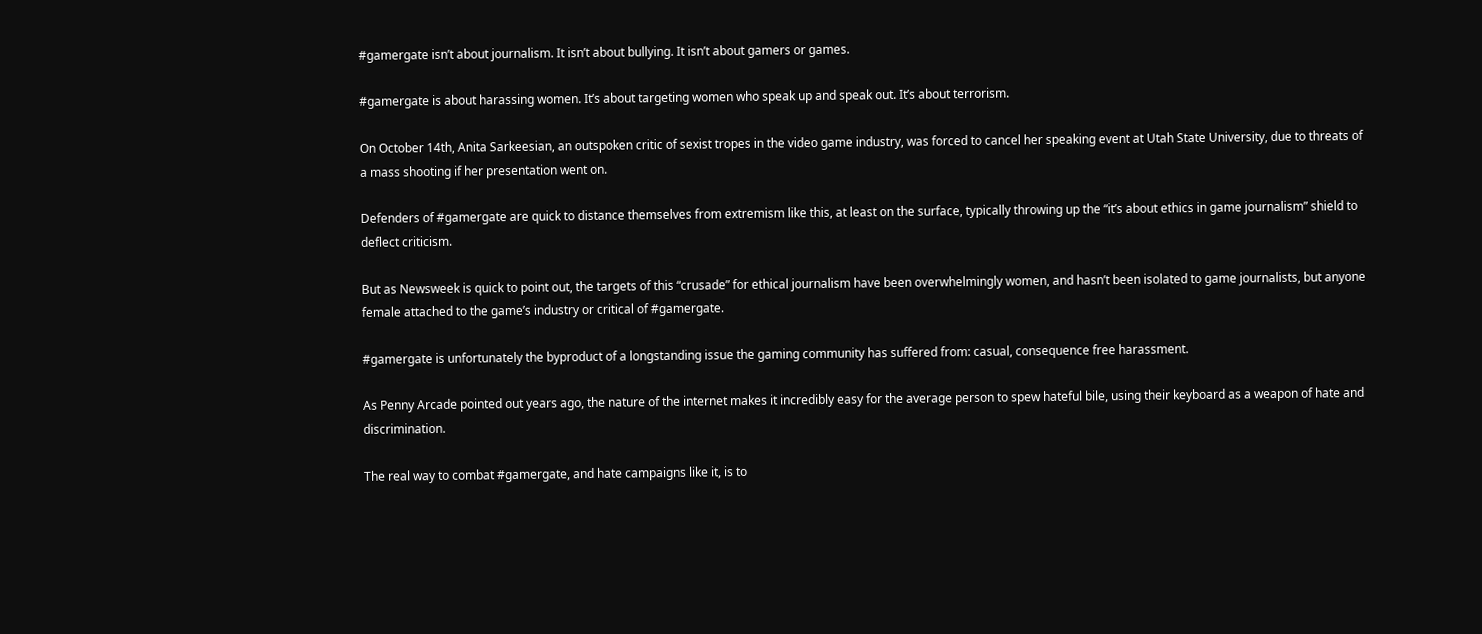#gamergate isn’t about journalism. It isn’t about bullying. It isn’t about gamers or games.

#gamergate is about harassing women. It’s about targeting women who speak up and speak out. It’s about terrorism.

On October 14th, Anita Sarkeesian, an outspoken critic of sexist tropes in the video game industry, was forced to cancel her speaking event at Utah State University, due to threats of a mass shooting if her presentation went on.

Defenders of #gamergate are quick to distance themselves from extremism like this, at least on the surface, typically throwing up the “it’s about ethics in game journalism” shield to deflect criticism.

But as Newsweek is quick to point out, the targets of this “crusade” for ethical journalism have been overwhelmingly women, and hasn’t been isolated to game journalists, but anyone female attached to the game’s industry or critical of #gamergate.

#gamergate is unfortunately the byproduct of a longstanding issue the gaming community has suffered from: casual, consequence free harassment.

As Penny Arcade pointed out years ago, the nature of the internet makes it incredibly easy for the average person to spew hateful bile, using their keyboard as a weapon of hate and discrimination.

The real way to combat #gamergate, and hate campaigns like it, is to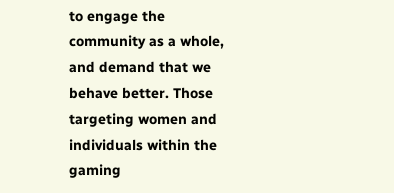to engage the community as a whole, and demand that we behave better. Those targeting women and individuals within the gaming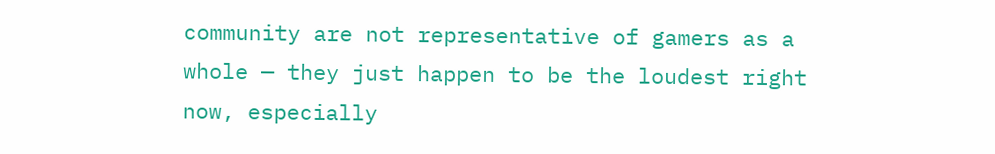community are not representative of gamers as a whole — they just happen to be the loudest right now, especially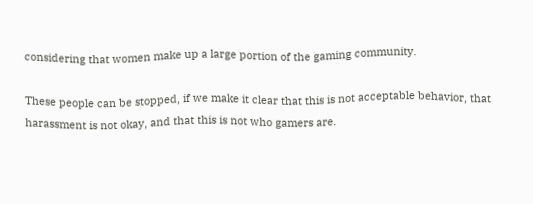considering that women make up a large portion of the gaming community.

These people can be stopped, if we make it clear that this is not acceptable behavior, that harassment is not okay, and that this is not who gamers are.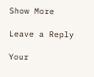Show More

Leave a Reply

Your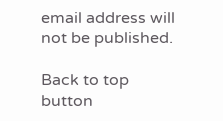email address will not be published.

Back to top button